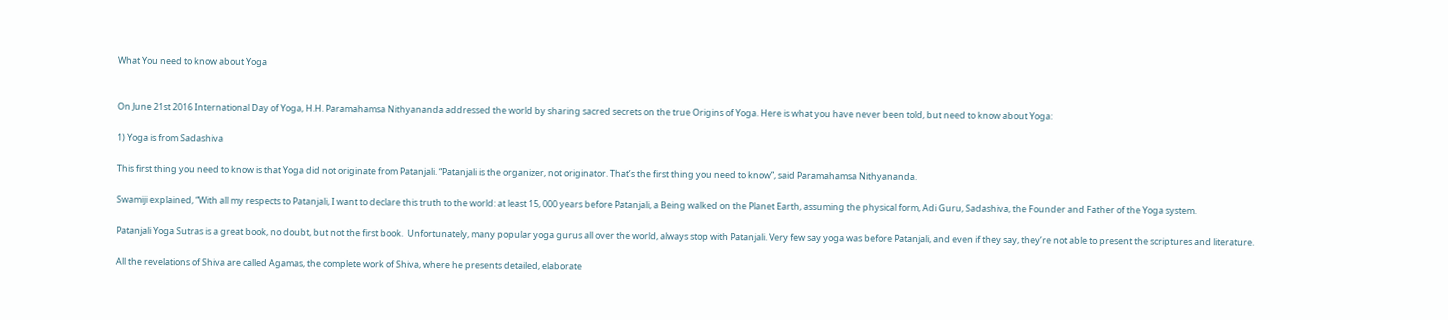What You need to know about Yoga


On June 21st 2016 International Day of Yoga, H.H. Paramahamsa Nithyananda addressed the world by sharing sacred secrets on the true Origins of Yoga. Here is what you have never been told, but need to know about Yoga:

1) Yoga is from Sadashiva

This first thing you need to know is that Yoga did not originate from Patanjali. “Patanjali is the organizer, not originator. That’s the first thing you need to know”, said Paramahamsa Nithyananda.

Swamiji explained, “With all my respects to Patanjali, I want to declare this truth to the world: at least 15, 000 years before Patanjali, a Being walked on the Planet Earth, assuming the physical form, Adi Guru, Sadashiva, the Founder and Father of the Yoga system.

Patanjali Yoga Sutras is a great book, no doubt, but not the first book.  Unfortunately, many popular yoga gurus all over the world, always stop with Patanjali. Very few say yoga was before Patanjali, and even if they say, they’re not able to present the scriptures and literature.

All the revelations of Shiva are called Agamas, the complete work of Shiva, where he presents detailed, elaborate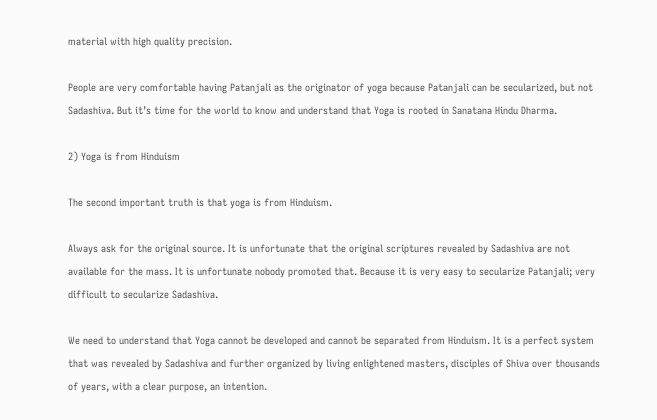material with high quality precision.

People are very comfortable having Patanjali as the originator of yoga because Patanjali can be secularized, but not Sadashiva. But it’s time for the world to know and understand that Yoga is rooted in Sanatana Hindu Dharma.

2) Yoga is from Hinduism

The second important truth is that yoga is from Hinduism.

Always ask for the original source. It is unfortunate that the original scriptures revealed by Sadashiva are not available for the mass. It is unfortunate nobody promoted that. Because it is very easy to secularize Patanjali; very difficult to secularize Sadashiva.

We need to understand that Yoga cannot be developed and cannot be separated from Hinduism. It is a perfect system that was revealed by Sadashiva and further organized by living enlightened masters, disciples of Shiva over thousands of years, with a clear purpose, an intention.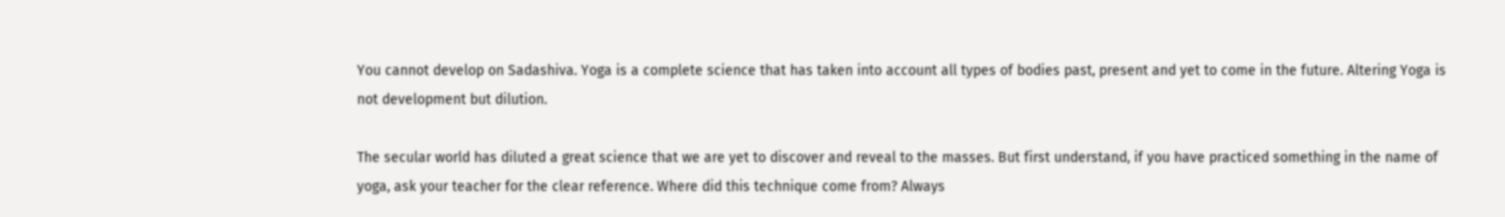You cannot develop on Sadashiva. Yoga is a complete science that has taken into account all types of bodies past, present and yet to come in the future. Altering Yoga is not development but dilution.

The secular world has diluted a great science that we are yet to discover and reveal to the masses. But first understand, if you have practiced something in the name of yoga, ask your teacher for the clear reference. Where did this technique come from? Always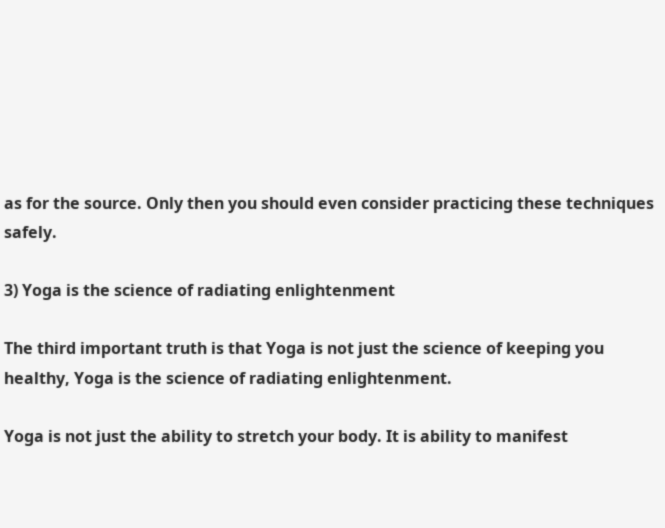as for the source. Only then you should even consider practicing these techniques safely.

3) Yoga is the science of radiating enlightenment

The third important truth is that Yoga is not just the science of keeping you healthy, Yoga is the science of radiating enlightenment.

Yoga is not just the ability to stretch your body. It is ability to manifest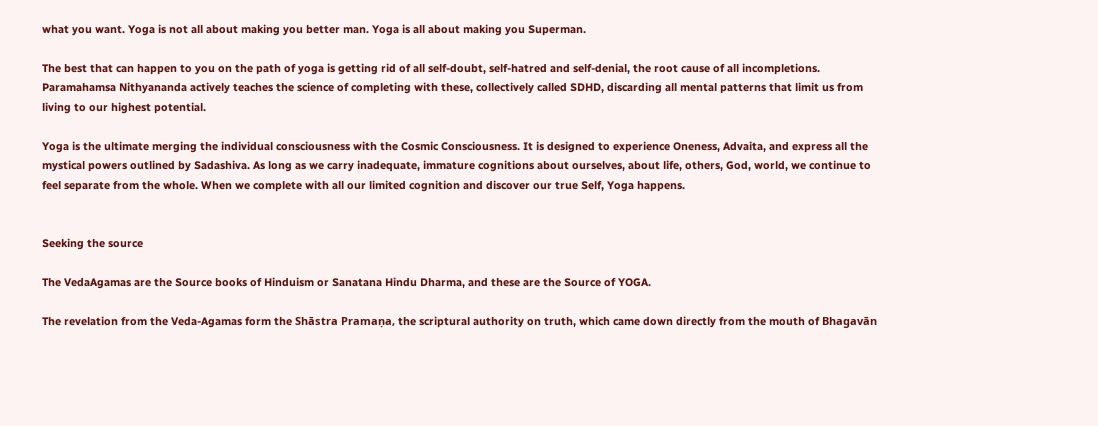what you want. Yoga is not all about making you better man. Yoga is all about making you Superman.

The best that can happen to you on the path of yoga is getting rid of all self-doubt, self-hatred and self-denial, the root cause of all incompletions. Paramahamsa Nithyananda actively teaches the science of completing with these, collectively called SDHD, discarding all mental patterns that limit us from living to our highest potential.

Yoga is the ultimate merging the individual consciousness with the Cosmic Consciousness. It is designed to experience Oneness, Advaita, and express all the mystical powers outlined by Sadashiva. As long as we carry inadequate, immature cognitions about ourselves, about life, others, God, world, we continue to feel separate from the whole. When we complete with all our limited cognition and discover our true Self, Yoga happens.


Seeking the source

The VedaAgamas are the Source books of Hinduism or Sanatana Hindu Dharma, and these are the Source of YOGA.

The revelation from the Veda-Agamas form the Shāstra Pramaṇa, the scriptural authority on truth, which came down directly from the mouth of Bhagavān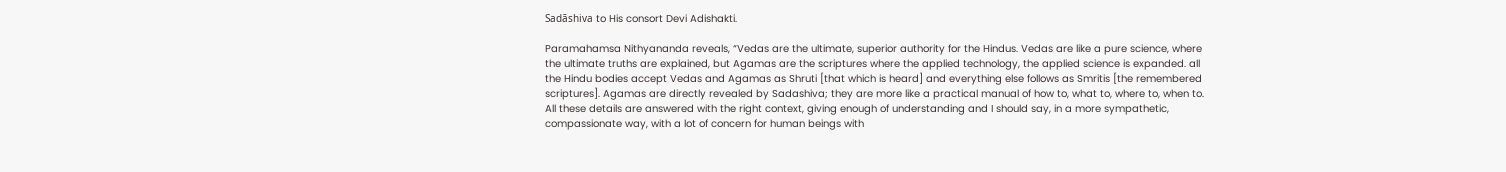Sadāshiva to His consort Devi Adishakti.

Paramahamsa Nithyananda reveals, “Vedas are the ultimate, superior authority for the Hindus. Vedas are like a pure science, where the ultimate truths are explained, but Agamas are the scriptures where the applied technology, the applied science is expanded. all the Hindu bodies accept Vedas and Agamas as Shruti [that which is heard] and everything else follows as Smritis [the remembered scriptures]. Agamas are directly revealed by Sadashiva; they are more like a practical manual of how to, what to, where to, when to. All these details are answered with the right context, giving enough of understanding and I should say, in a more sympathetic, compassionate way, with a lot of concern for human beings with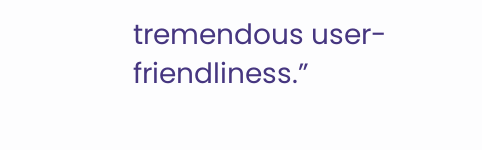tremendous user-friendliness.”